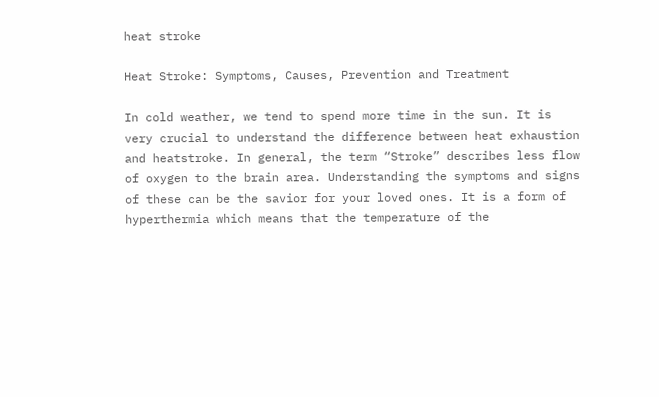heat stroke

Heat Stroke: Symptoms, Causes, Prevention and Treatment

In cold weather, we tend to spend more time in the sun. It is very crucial to understand the difference between heat exhaustion and heatstroke. In general, the term “Stroke” describes less flow of oxygen to the brain area. Understanding the symptoms and signs of these can be the savior for your loved ones. It is a form of hyperthermia which means that the temperature of the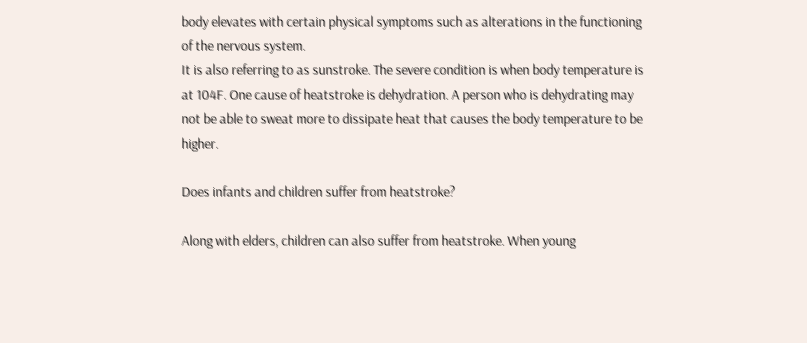body elevates with certain physical symptoms such as alterations in the functioning of the nervous system.
It is also referring to as sunstroke. The severe condition is when body temperature is at 104F. One cause of heatstroke is dehydration. A person who is dehydrating may not be able to sweat more to dissipate heat that causes the body temperature to be higher.

Does infants and children suffer from heatstroke?

Along with elders, children can also suffer from heatstroke. When young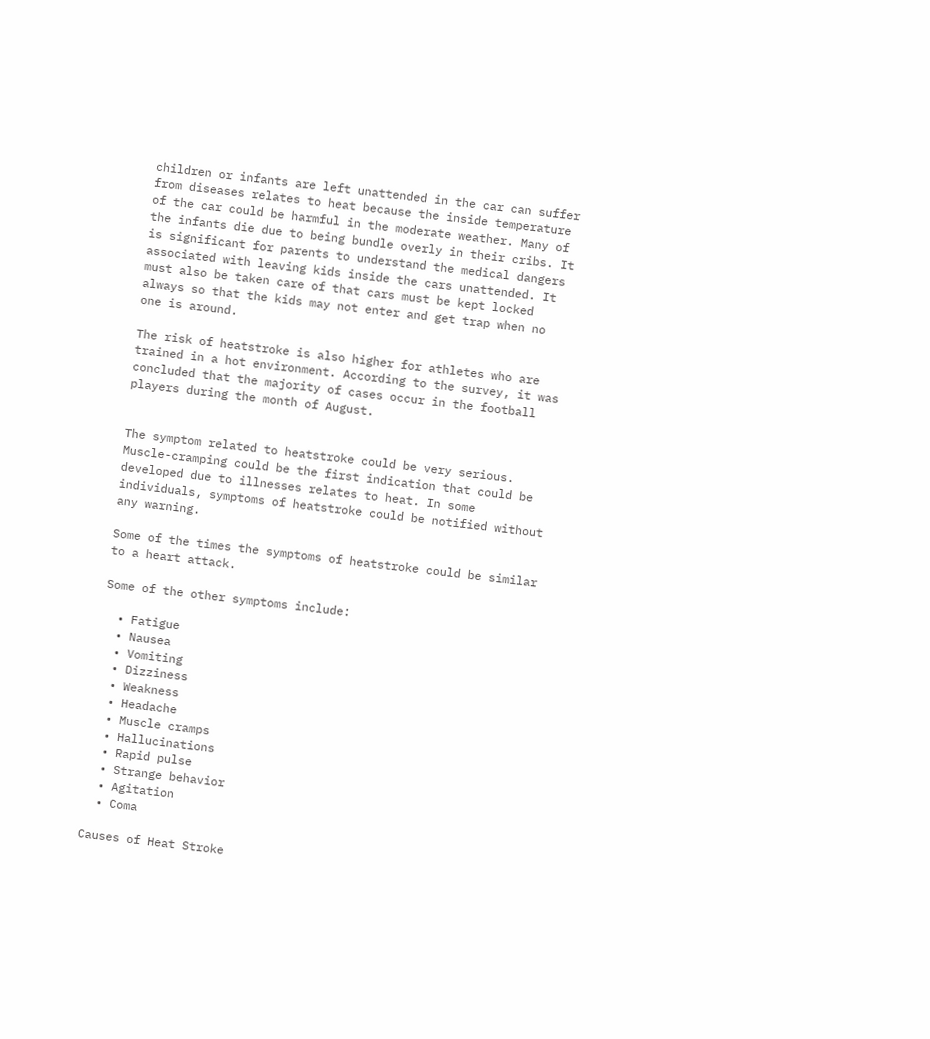children or infants are left unattended in the car can suffer from diseases relates to heat because the inside temperature of the car could be harmful in the moderate weather. Many of the infants die due to being bundle overly in their cribs. It is significant for parents to understand the medical dangers associated with leaving kids inside the cars unattended. It must also be taken care of that cars must be kept locked always so that the kids may not enter and get trap when no one is around.

The risk of heatstroke is also higher for athletes who are trained in a hot environment. According to the survey, it was concluded that the majority of cases occur in the football players during the month of August.


The symptom related to heatstroke could be very serious. Muscle-cramping could be the first indication that could be developed due to illnesses relates to heat. In some individuals, symptoms of heatstroke could be notified without any warning.

Some of the times the symptoms of heatstroke could be similar to a heart attack.

Some of the other symptoms include:

  • Fatigue
  • Nausea
  • Vomiting
  • Dizziness
  • Weakness
  • Headache
  • Muscle cramps
  • Hallucinations
  • Rapid pulse
  • Strange behavior
  • Agitation
  • Coma

Causes of Heat Stroke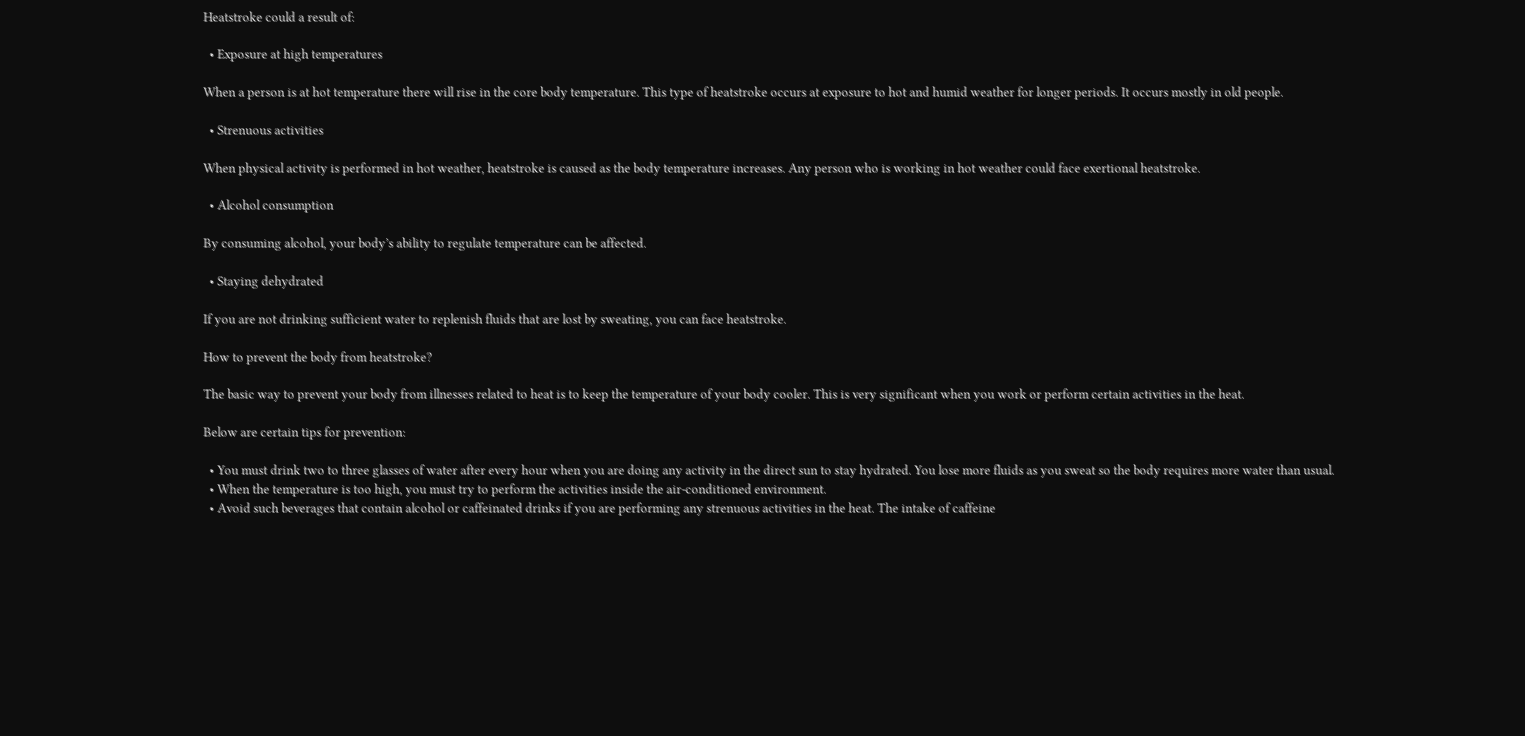Heatstroke could a result of:

  • Exposure at high temperatures

When a person is at hot temperature there will rise in the core body temperature. This type of heatstroke occurs at exposure to hot and humid weather for longer periods. It occurs mostly in old people.

  • Strenuous activities

When physical activity is performed in hot weather, heatstroke is caused as the body temperature increases. Any person who is working in hot weather could face exertional heatstroke.

  • Alcohol consumption

By consuming alcohol, your body’s ability to regulate temperature can be affected.

  • Staying dehydrated

If you are not drinking sufficient water to replenish fluids that are lost by sweating, you can face heatstroke.

How to prevent the body from heatstroke?

The basic way to prevent your body from illnesses related to heat is to keep the temperature of your body cooler. This is very significant when you work or perform certain activities in the heat.

Below are certain tips for prevention:

  • You must drink two to three glasses of water after every hour when you are doing any activity in the direct sun to stay hydrated. You lose more fluids as you sweat so the body requires more water than usual.
  • When the temperature is too high, you must try to perform the activities inside the air-conditioned environment.
  • Avoid such beverages that contain alcohol or caffeinated drinks if you are performing any strenuous activities in the heat. The intake of caffeine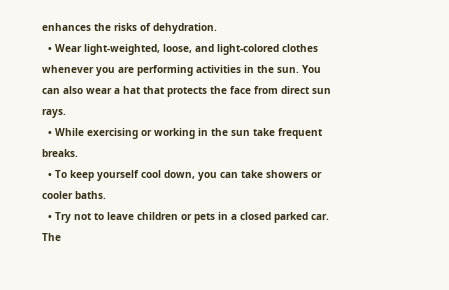enhances the risks of dehydration.
  • Wear light-weighted, loose, and light-colored clothes whenever you are performing activities in the sun. You can also wear a hat that protects the face from direct sun rays.
  • While exercising or working in the sun take frequent breaks.
  • To keep yourself cool down, you can take showers or cooler baths.
  • Try not to leave children or pets in a closed parked car. The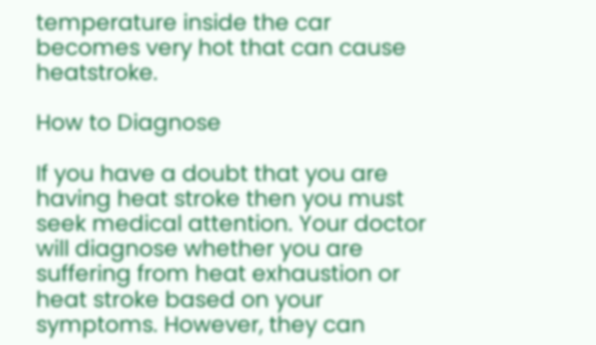temperature inside the car becomes very hot that can cause heatstroke.

How to Diagnose

If you have a doubt that you are having heat stroke then you must seek medical attention. Your doctor will diagnose whether you are suffering from heat exhaustion or heat stroke based on your symptoms. However, they can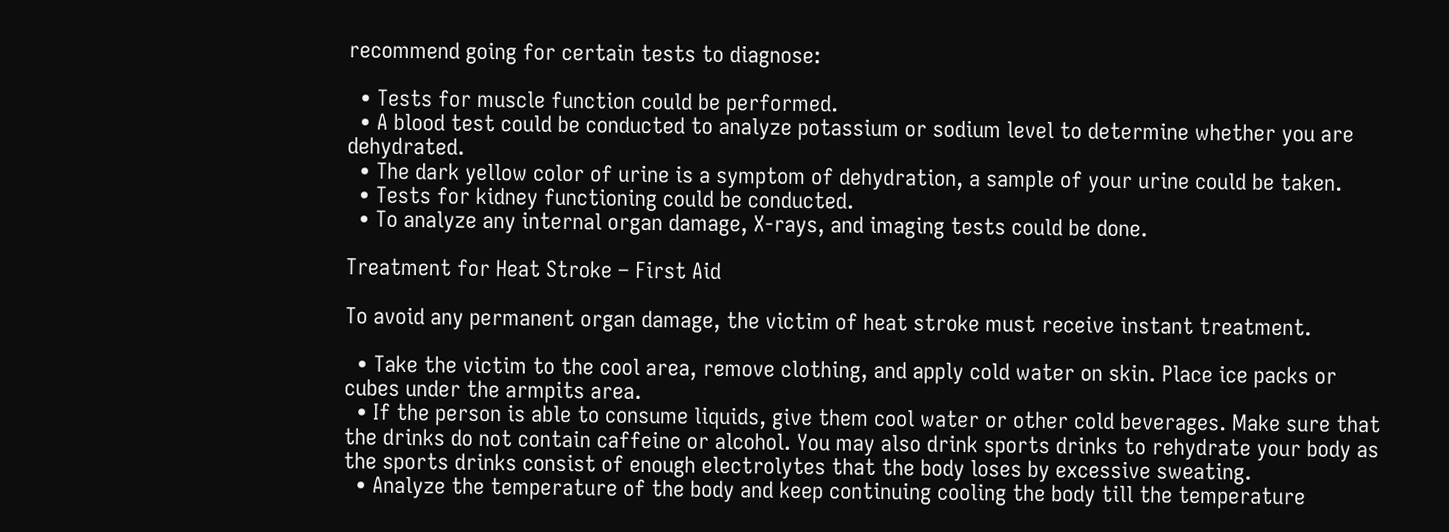recommend going for certain tests to diagnose:

  • Tests for muscle function could be performed.
  • A blood test could be conducted to analyze potassium or sodium level to determine whether you are dehydrated.
  • The dark yellow color of urine is a symptom of dehydration, a sample of your urine could be taken.
  • Tests for kidney functioning could be conducted.
  • To analyze any internal organ damage, X-rays, and imaging tests could be done.

Treatment for Heat Stroke – First Aid

To avoid any permanent organ damage, the victim of heat stroke must receive instant treatment.

  • Take the victim to the cool area, remove clothing, and apply cold water on skin. Place ice packs or cubes under the armpits area.
  • If the person is able to consume liquids, give them cool water or other cold beverages. Make sure that the drinks do not contain caffeine or alcohol. You may also drink sports drinks to rehydrate your body as the sports drinks consist of enough electrolytes that the body loses by excessive sweating.
  • Analyze the temperature of the body and keep continuing cooling the body till the temperature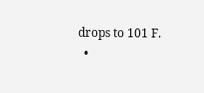drops to 101 F.
  •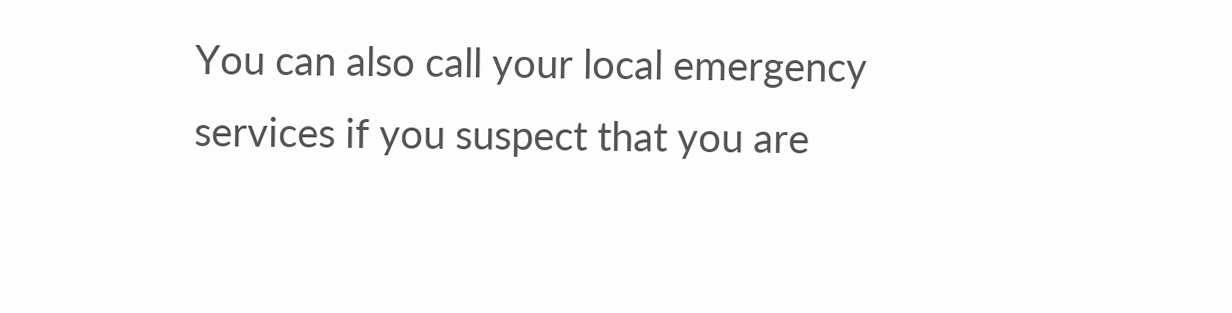You can also call your local emergency services if you suspect that you are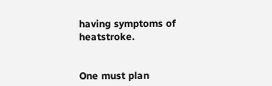having symptoms of heatstroke.


One must plan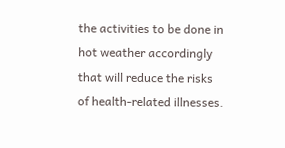the activities to be done in hot weather accordingly that will reduce the risks of health-related illnesses.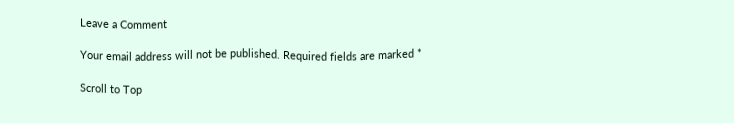Leave a Comment

Your email address will not be published. Required fields are marked *

Scroll to Top